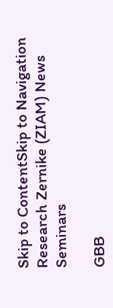Skip to ContentSkip to Navigation
Research Zernike (ZIAM) News Seminars

GBB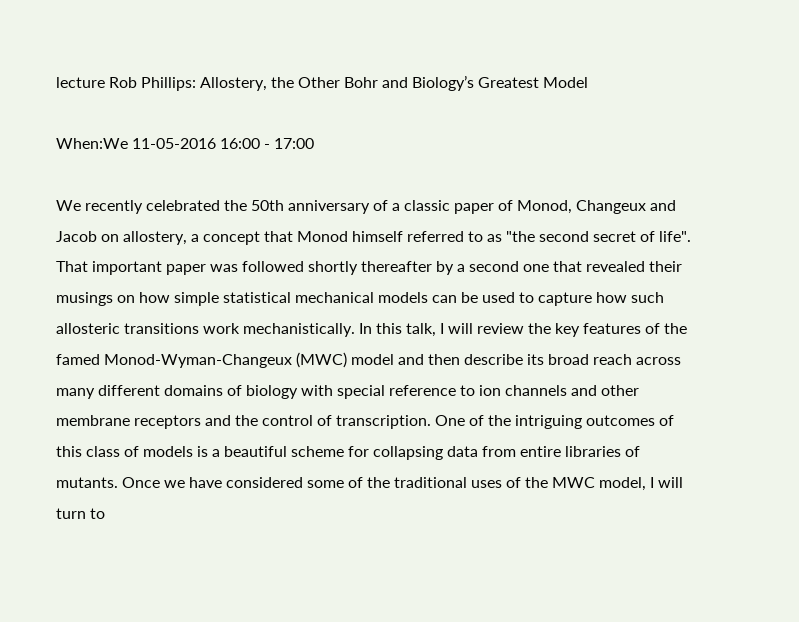lecture Rob Phillips: Allostery, the Other Bohr and Biology’s Greatest Model

When:We 11-05-2016 16:00 - 17:00

We recently celebrated the 50th anniversary of a classic paper of Monod, Changeux and Jacob on allostery, a concept that Monod himself referred to as "the second secret of life". That important paper was followed shortly thereafter by a second one that revealed their musings on how simple statistical mechanical models can be used to capture how such allosteric transitions work mechanistically. In this talk, I will review the key features of the famed Monod-Wyman-Changeux (MWC) model and then describe its broad reach across many different domains of biology with special reference to ion channels and other membrane receptors and the control of transcription. One of the intriguing outcomes of this class of models is a beautiful scheme for collapsing data from entire libraries of mutants. Once we have considered some of the traditional uses of the MWC model, I will turn to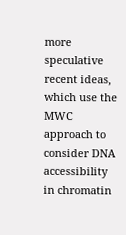more speculative recent ideas, which use the MWC approach to consider DNA accessibility in chromatin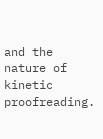and the nature of kinetic proofreading.